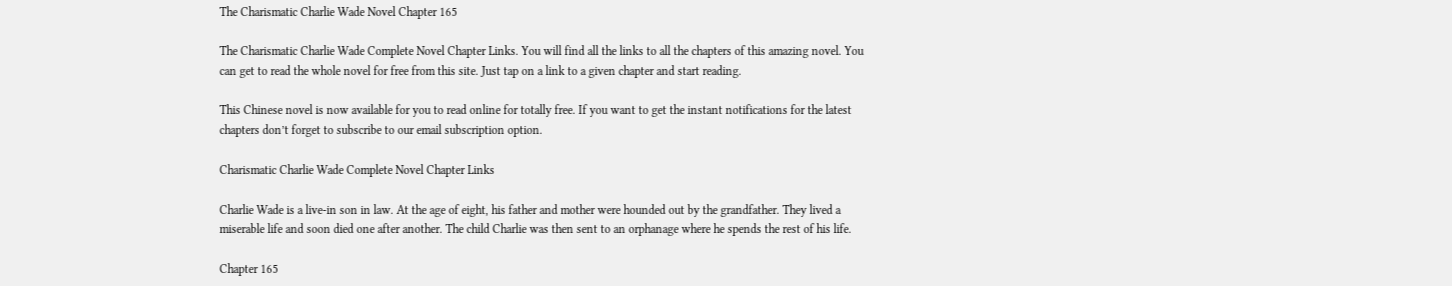The Charismatic Charlie Wade Novel Chapter 165

The Charismatic Charlie Wade Complete Novel Chapter Links. You will find all the links to all the chapters of this amazing novel. You can get to read the whole novel for free from this site. Just tap on a link to a given chapter and start reading.

This Chinese novel is now available for you to read online for totally free. If you want to get the instant notifications for the latest chapters don’t forget to subscribe to our email subscription option.

Charismatic Charlie Wade Complete Novel Chapter Links

Charlie Wade is a live-in son in law. At the age of eight, his father and mother were hounded out by the grandfather. They lived a miserable life and soon died one after another. The child Charlie was then sent to an orphanage where he spends the rest of his life.

Chapter 165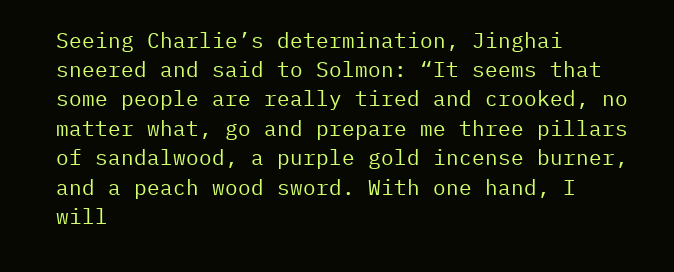Seeing Charlie’s determination, Jinghai sneered and said to Solmon: “It seems that some people are really tired and crooked, no matter what, go and prepare me three pillars of sandalwood, a purple gold incense burner, and a peach wood sword. With one hand, I will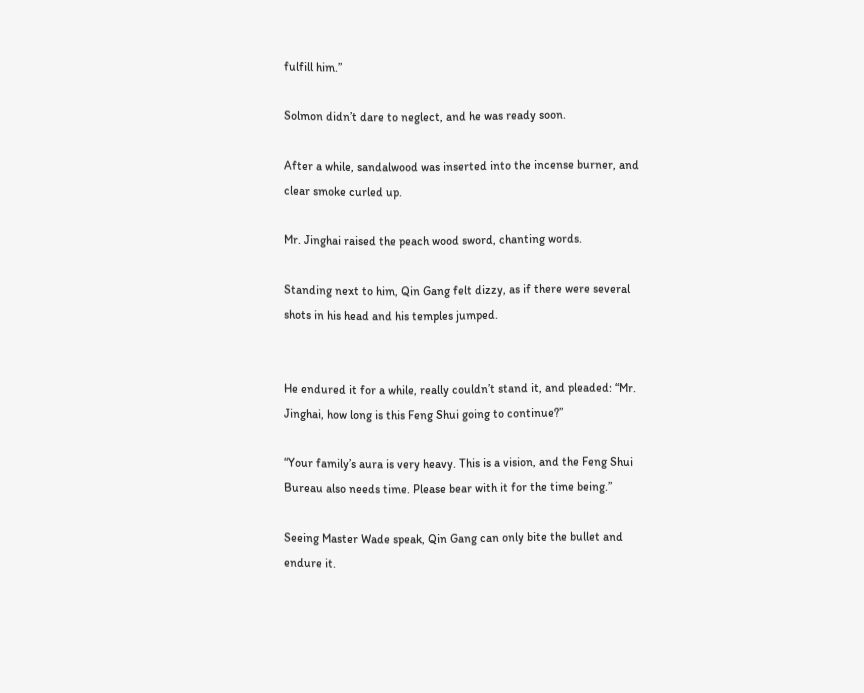fulfill him.”

Solmon didn’t dare to neglect, and he was ready soon.

After a while, sandalwood was inserted into the incense burner, and clear smoke curled up.

Mr. Jinghai raised the peach wood sword, chanting words.

Standing next to him, Qin Gang felt dizzy, as if there were several shots in his head and his temples jumped.


He endured it for a while, really couldn’t stand it, and pleaded: “Mr. Jinghai, how long is this Feng Shui going to continue?”

“Your family’s aura is very heavy. This is a vision, and the Feng Shui Bureau also needs time. Please bear with it for the time being.”

Seeing Master Wade speak, Qin Gang can only bite the bullet and endure it.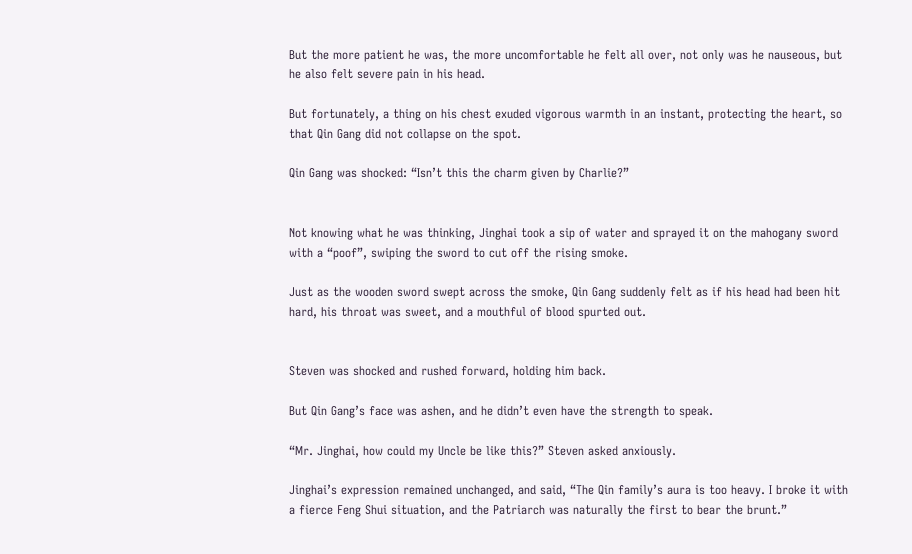But the more patient he was, the more uncomfortable he felt all over, not only was he nauseous, but he also felt severe pain in his head.

But fortunately, a thing on his chest exuded vigorous warmth in an instant, protecting the heart, so that Qin Gang did not collapse on the spot.

Qin Gang was shocked: “Isn’t this the charm given by Charlie?”


Not knowing what he was thinking, Jinghai took a sip of water and sprayed it on the mahogany sword with a “poof”, swiping the sword to cut off the rising smoke.

Just as the wooden sword swept across the smoke, Qin Gang suddenly felt as if his head had been hit hard, his throat was sweet, and a mouthful of blood spurted out.


Steven was shocked and rushed forward, holding him back.

But Qin Gang’s face was ashen, and he didn’t even have the strength to speak.

“Mr. Jinghai, how could my Uncle be like this?” Steven asked anxiously.

Jinghai’s expression remained unchanged, and said, “The Qin family’s aura is too heavy. I broke it with a fierce Feng Shui situation, and the Patriarch was naturally the first to bear the brunt.”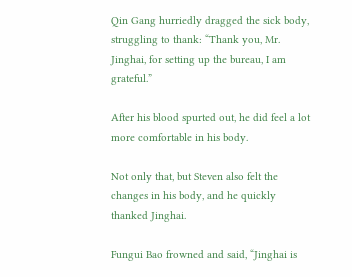Qin Gang hurriedly dragged the sick body, struggling to thank: “Thank you, Mr. Jinghai, for setting up the bureau, I am grateful.”

After his blood spurted out, he did feel a lot more comfortable in his body.

Not only that, but Steven also felt the changes in his body, and he quickly thanked Jinghai.

Fungui Bao frowned and said, “Jinghai is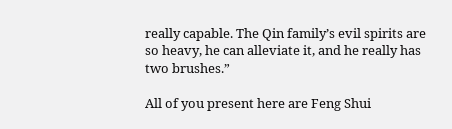really capable. The Qin family’s evil spirits are so heavy, he can alleviate it, and he really has two brushes.”

All of you present here are Feng Shui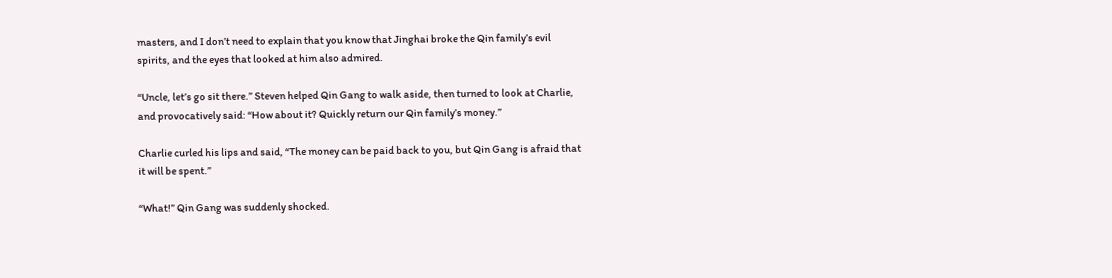masters, and I don’t need to explain that you know that Jinghai broke the Qin family’s evil spirits, and the eyes that looked at him also admired.

“Uncle, let’s go sit there.” Steven helped Qin Gang to walk aside, then turned to look at Charlie, and provocatively said: “How about it? Quickly return our Qin family’s money.”

Charlie curled his lips and said, “The money can be paid back to you, but Qin Gang is afraid that it will be spent.”

“What!” Qin Gang was suddenly shocked.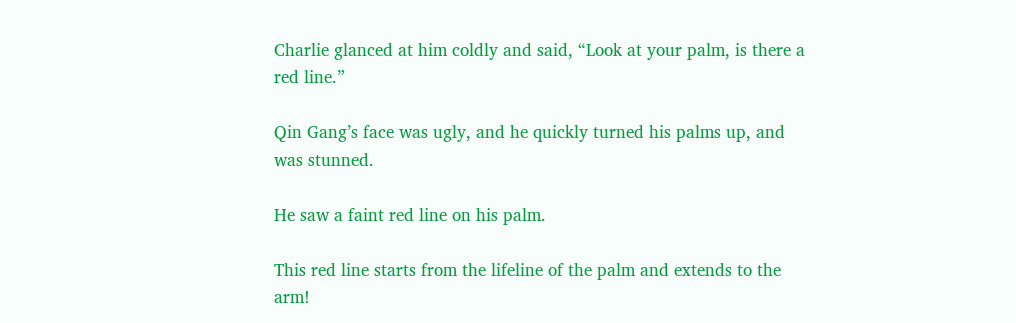Charlie glanced at him coldly and said, “Look at your palm, is there a red line.”

Qin Gang’s face was ugly, and he quickly turned his palms up, and was stunned.

He saw a faint red line on his palm.

This red line starts from the lifeline of the palm and extends to the arm!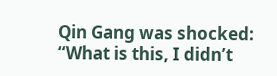Qin Gang was shocked: “What is this, I didn’t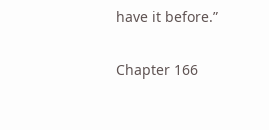have it before.”

Chapter 166